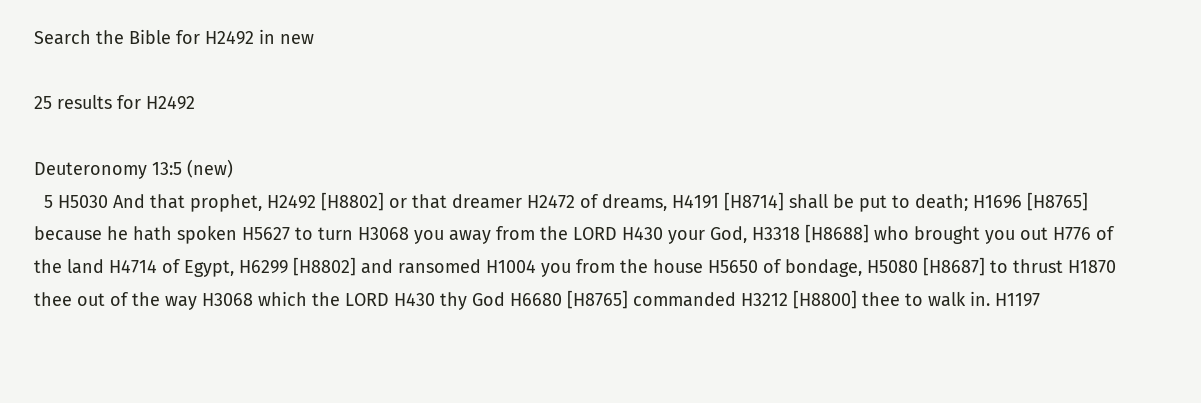Search the Bible for H2492 in new

25 results for H2492

Deuteronomy 13:5 (new)
  5 H5030 And that prophet, H2492 [H8802] or that dreamer H2472 of dreams, H4191 [H8714] shall be put to death; H1696 [H8765] because he hath spoken H5627 to turn H3068 you away from the LORD H430 your God, H3318 [H8688] who brought you out H776 of the land H4714 of Egypt, H6299 [H8802] and ransomed H1004 you from the house H5650 of bondage, H5080 [H8687] to thrust H1870 thee out of the way H3068 which the LORD H430 thy God H6680 [H8765] commanded H3212 [H8800] thee to walk in. H1197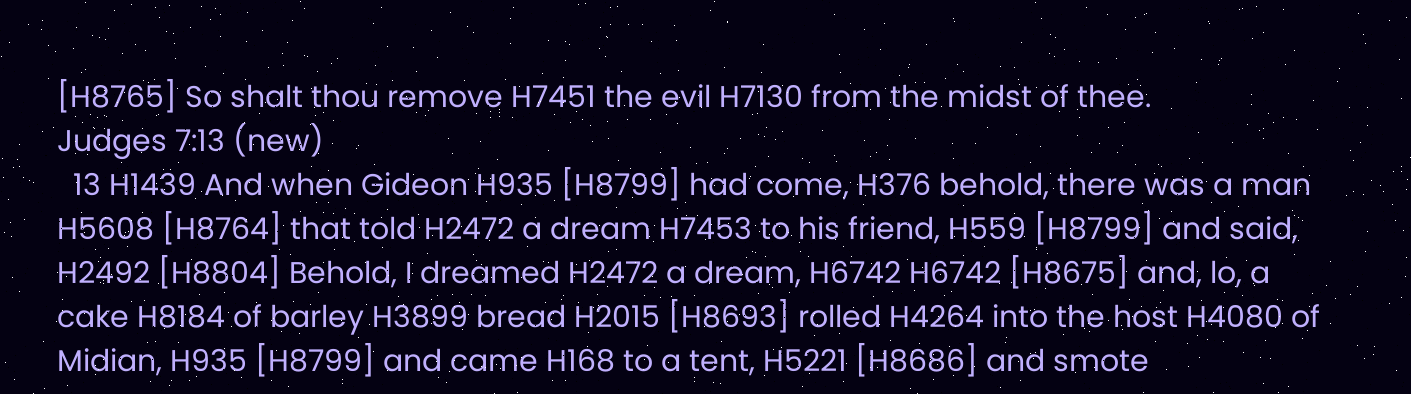[H8765] So shalt thou remove H7451 the evil H7130 from the midst of thee.
Judges 7:13 (new)
  13 H1439 And when Gideon H935 [H8799] had come, H376 behold, there was a man H5608 [H8764] that told H2472 a dream H7453 to his friend, H559 [H8799] and said, H2492 [H8804] Behold, I dreamed H2472 a dream, H6742 H6742 [H8675] and, lo, a cake H8184 of barley H3899 bread H2015 [H8693] rolled H4264 into the host H4080 of Midian, H935 [H8799] and came H168 to a tent, H5221 [H8686] and smote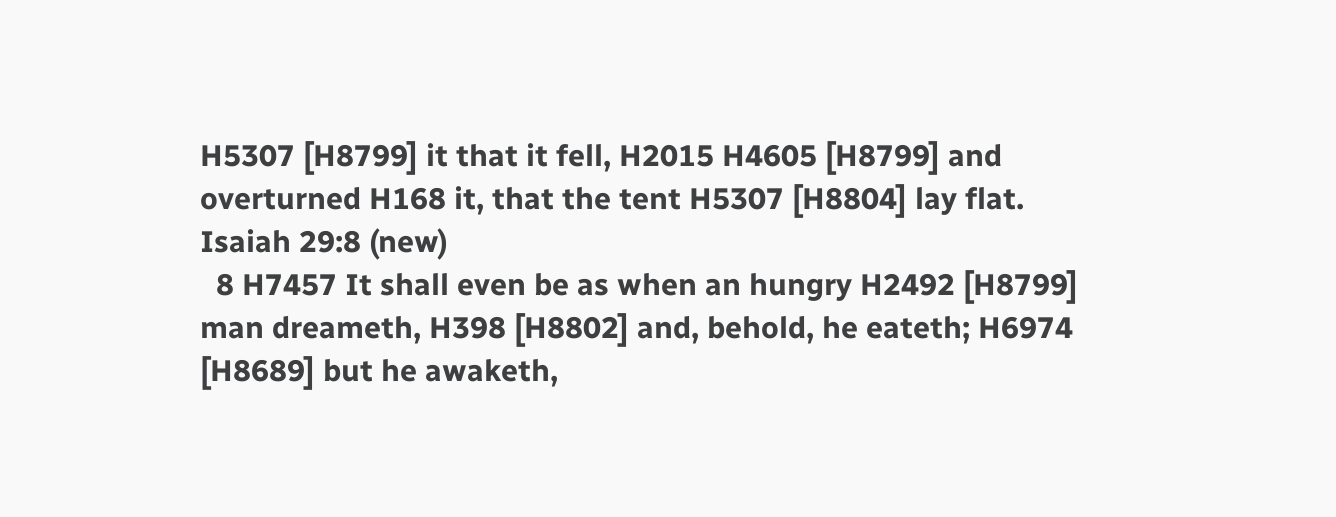H5307 [H8799] it that it fell, H2015 H4605 [H8799] and overturned H168 it, that the tent H5307 [H8804] lay flat.
Isaiah 29:8 (new)
  8 H7457 It shall even be as when an hungry H2492 [H8799] man dreameth, H398 [H8802] and, behold, he eateth; H6974 [H8689] but he awaketh,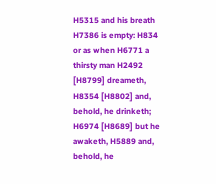H5315 and his breath H7386 is empty: H834 or as when H6771 a thirsty man H2492 [H8799] dreameth, H8354 [H8802] and, behold, he drinketh; H6974 [H8689] but he awaketh, H5889 and, behold, he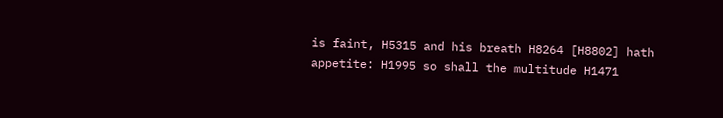is faint, H5315 and his breath H8264 [H8802] hath appetite: H1995 so shall the multitude H1471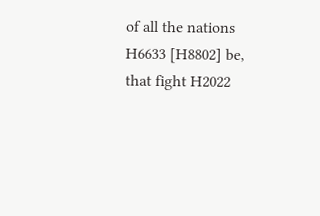of all the nations H6633 [H8802] be, that fight H2022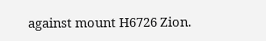against mount H6726 Zion.